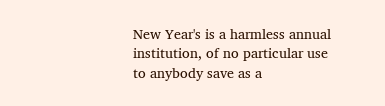New Year's is a harmless annual institution, of no particular use to anybody save as a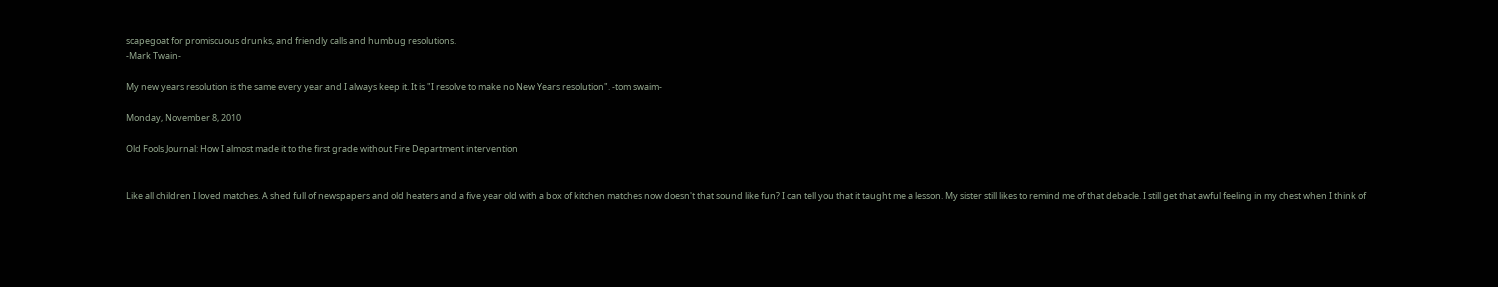scapegoat for promiscuous drunks, and friendly calls and humbug resolutions.
-Mark Twain-

My new years resolution is the same every year and I always keep it. It is "I resolve to make no New Years resolution". -tom swaim-

Monday, November 8, 2010

Old Fools Journal: How I almost made it to the first grade without Fire Department intervention


Like all children I loved matches. A shed full of newspapers and old heaters and a five year old with a box of kitchen matches now doesn't that sound like fun? I can tell you that it taught me a lesson. My sister still likes to remind me of that debacle. I still get that awful feeling in my chest when I think of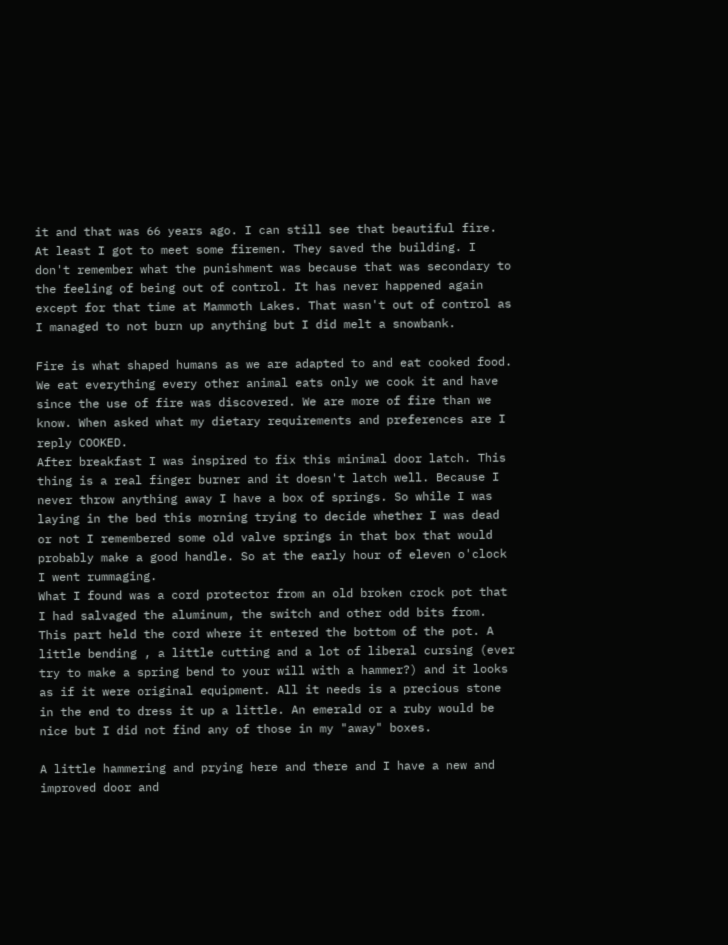it and that was 66 years ago. I can still see that beautiful fire. At least I got to meet some firemen. They saved the building. I don't remember what the punishment was because that was secondary to the feeling of being out of control. It has never happened again except for that time at Mammoth Lakes. That wasn't out of control as I managed to not burn up anything but I did melt a snowbank.

Fire is what shaped humans as we are adapted to and eat cooked food. We eat everything every other animal eats only we cook it and have since the use of fire was discovered. We are more of fire than we know. When asked what my dietary requirements and preferences are I reply COOKED.
After breakfast I was inspired to fix this minimal door latch. This thing is a real finger burner and it doesn't latch well. Because I never throw anything away I have a box of springs. So while I was laying in the bed this morning trying to decide whether I was dead or not I remembered some old valve springs in that box that would probably make a good handle. So at the early hour of eleven o'clock I went rummaging.
What I found was a cord protector from an old broken crock pot that I had salvaged the aluminum, the switch and other odd bits from. This part held the cord where it entered the bottom of the pot. A little bending , a little cutting and a lot of liberal cursing (ever try to make a spring bend to your will with a hammer?) and it looks as if it were original equipment. All it needs is a precious stone in the end to dress it up a little. An emerald or a ruby would be nice but I did not find any of those in my "away" boxes.

A little hammering and prying here and there and I have a new and improved door and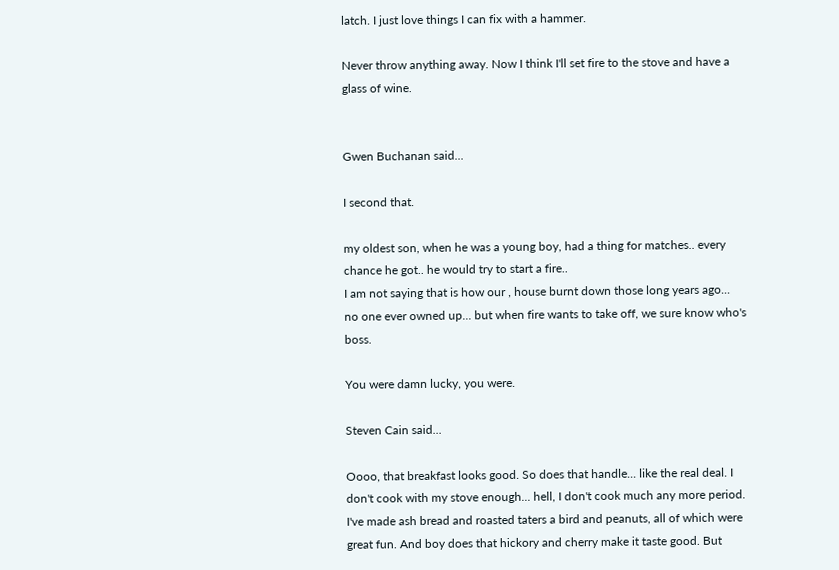latch. I just love things I can fix with a hammer.

Never throw anything away. Now I think I'll set fire to the stove and have a glass of wine.


Gwen Buchanan said...

I second that.

my oldest son, when he was a young boy, had a thing for matches.. every chance he got.. he would try to start a fire..
I am not saying that is how our , house burnt down those long years ago... no one ever owned up... but when fire wants to take off, we sure know who's boss.

You were damn lucky, you were.

Steven Cain said...

Oooo, that breakfast looks good. So does that handle... like the real deal. I don't cook with my stove enough... hell, I don't cook much any more period. I've made ash bread and roasted taters a bird and peanuts, all of which were great fun. And boy does that hickory and cherry make it taste good. But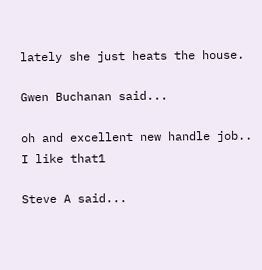lately she just heats the house.

Gwen Buchanan said...

oh and excellent new handle job.. I like that1

Steve A said...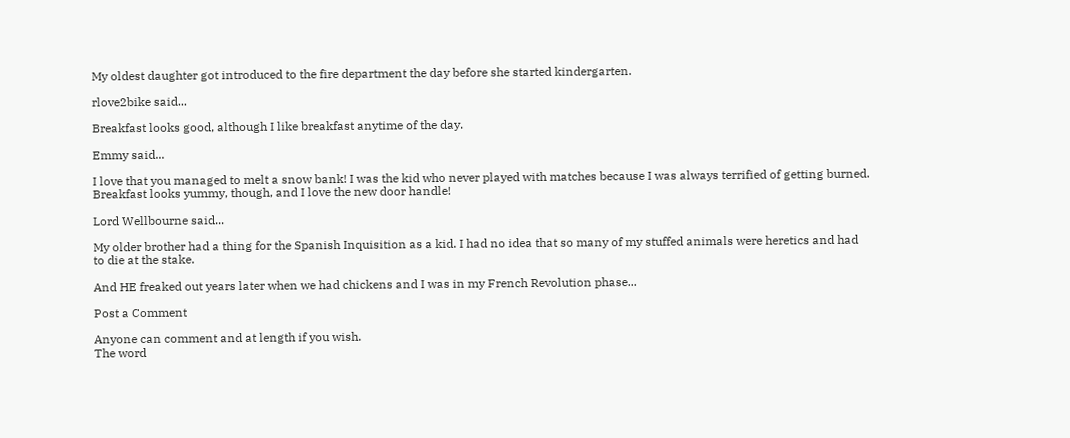My oldest daughter got introduced to the fire department the day before she started kindergarten.

rlove2bike said...

Breakfast looks good, although I like breakfast anytime of the day.

Emmy said...

I love that you managed to melt a snow bank! I was the kid who never played with matches because I was always terrified of getting burned. Breakfast looks yummy, though, and I love the new door handle!

Lord Wellbourne said...

My older brother had a thing for the Spanish Inquisition as a kid. I had no idea that so many of my stuffed animals were heretics and had to die at the stake.

And HE freaked out years later when we had chickens and I was in my French Revolution phase...

Post a Comment

Anyone can comment and at length if you wish.
The word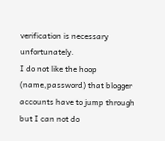verification is necessary unfortunately.
I do not like the hoop (name,password) that blogger accounts have to jump through but I can not do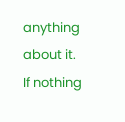anything about it.
If nothing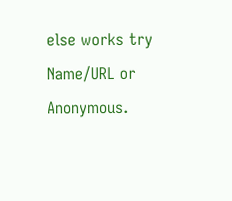else works try Name/URL or Anonymous.